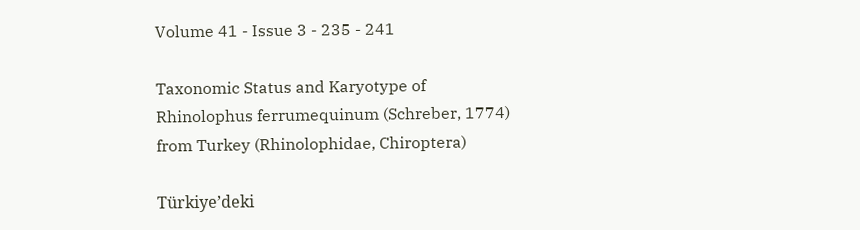Volume 41 - Issue 3 - 235 - 241

Taxonomic Status and Karyotype of Rhinolophus ferrumequinum (Schreber, 1774) from Turkey (Rhinolophidae, Chiroptera)

Türkiye’deki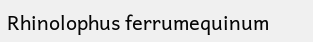Rhinolophus ferrumequinum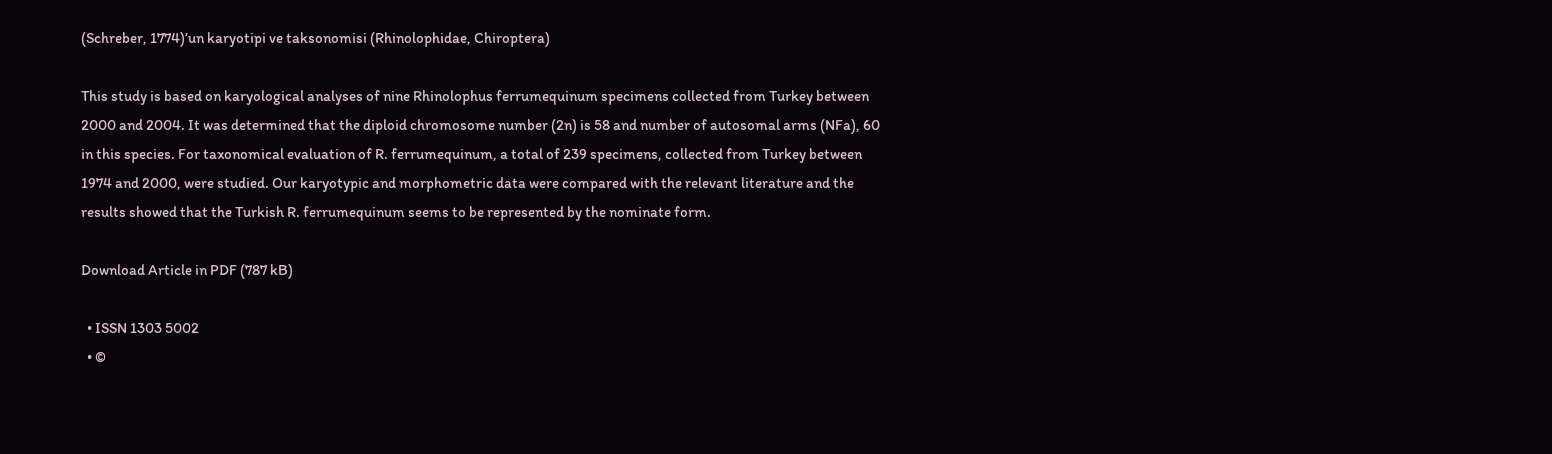(Schreber, 1774)’un karyotipi ve taksonomisi (Rhinolophidae, Chiroptera)

This study is based on karyological analyses of nine Rhinolophus ferrumequinum specimens collected from Turkey between 2000 and 2004. It was determined that the diploid chromosome number (2n) is 58 and number of autosomal arms (NFa), 60 in this species. For taxonomical evaluation of R. ferrumequinum, a total of 239 specimens, collected from Turkey between 1974 and 2000, were studied. Our karyotypic and morphometric data were compared with the relevant literature and the results showed that the Turkish R. ferrumequinum seems to be represented by the nominate form.

Download Article in PDF (787 kB)

  • ISSN 1303 5002
  • ©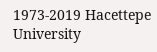1973-2019 Hacettepe University